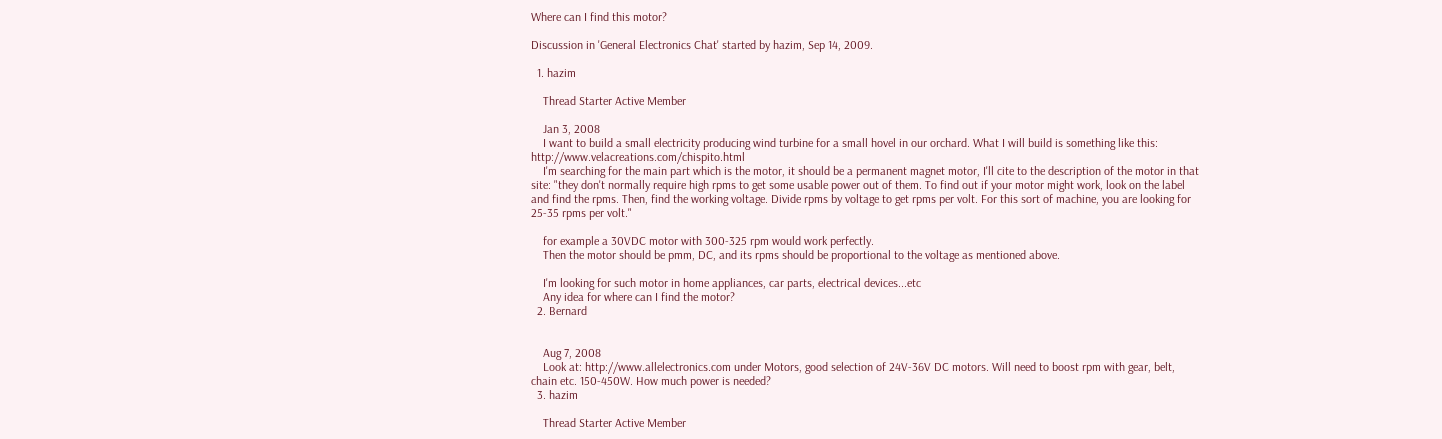Where can I find this motor?

Discussion in 'General Electronics Chat' started by hazim, Sep 14, 2009.

  1. hazim

    Thread Starter Active Member

    Jan 3, 2008
    I want to build a small electricity producing wind turbine for a small hovel in our orchard. What I will build is something like this: http://www.velacreations.com/chispito.html
    I'm searching for the main part which is the motor, it should be a permanent magnet motor, I'll cite to the description of the motor in that site: "they don't normally require high rpms to get some usable power out of them. To find out if your motor might work, look on the label and find the rpms. Then, find the working voltage. Divide rpms by voltage to get rpms per volt. For this sort of machine, you are looking for 25-35 rpms per volt."

    for example a 30VDC motor with 300-325 rpm would work perfectly.
    Then the motor should be pmm, DC, and its rpms should be proportional to the voltage as mentioned above.

    I'm looking for such motor in home appliances, car parts, electrical devices...etc
    Any idea for where can I find the motor?
  2. Bernard


    Aug 7, 2008
    Look at: http://www.allelectronics.com under Motors, good selection of 24V-36V DC motors. Will need to boost rpm with gear, belt, chain etc. 150-450W. How much power is needed?
  3. hazim

    Thread Starter Active Member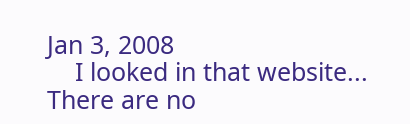Jan 3, 2008
    I looked in that website... There are no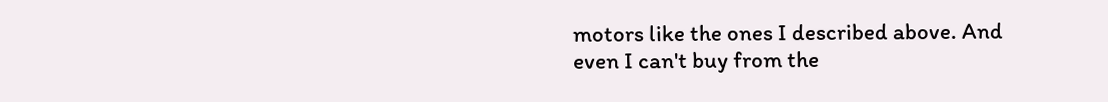motors like the ones I described above. And even I can't buy from the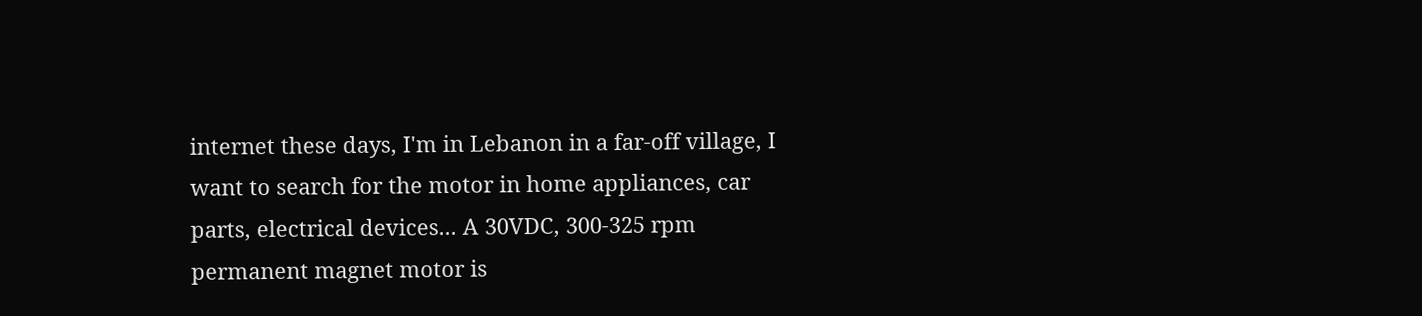internet these days, I'm in Lebanon in a far-off village, I want to search for the motor in home appliances, car parts, electrical devices... A 30VDC, 300-325 rpm permanent magnet motor is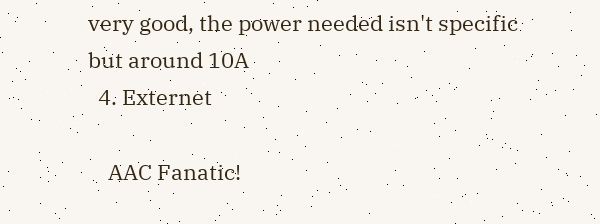very good, the power needed isn't specific but around 10A
  4. Externet

    AAC Fanatic!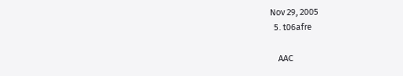Nov 29, 2005
  5. t06afre

    AAC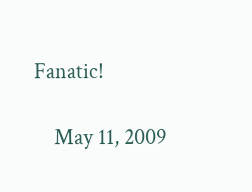Fanatic!

    May 11, 2009